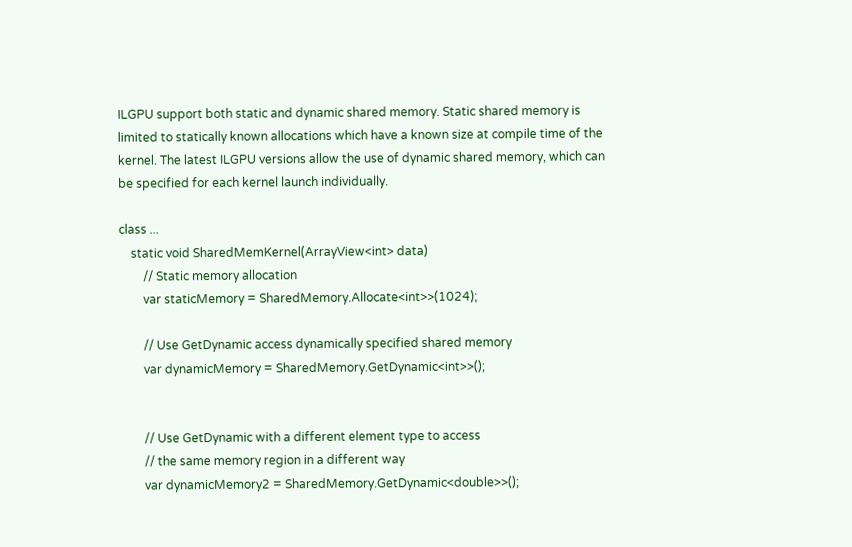ILGPU support both static and dynamic shared memory. Static shared memory is limited to statically known allocations which have a known size at compile time of the kernel. The latest ILGPU versions allow the use of dynamic shared memory, which can be specified for each kernel launch individually.

class ...
    static void SharedMemKernel(ArrayView<int> data)
        // Static memory allocation
        var staticMemory = SharedMemory.Allocate<int>>(1024);

        // Use GetDynamic access dynamically specified shared memory
        var dynamicMemory = SharedMemory.GetDynamic<int>>();


        // Use GetDynamic with a different element type to access
        // the same memory region in a different way
        var dynamicMemory2 = SharedMemory.GetDynamic<double>>();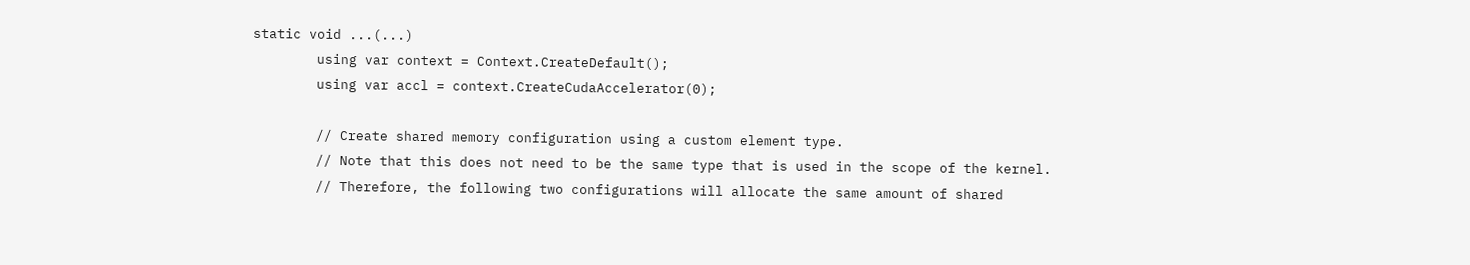static void ...(...)
        using var context = Context.CreateDefault();
        using var accl = context.CreateCudaAccelerator(0);

        // Create shared memory configuration using a custom element type.
        // Note that this does not need to be the same type that is used in the scope of the kernel.
        // Therefore, the following two configurations will allocate the same amount of shared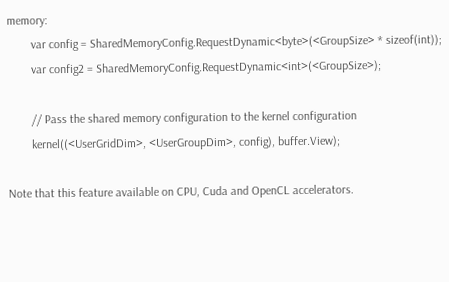memory:
        var config = SharedMemoryConfig.RequestDynamic<byte>(<GroupSize> * sizeof(int));
        var config2 = SharedMemoryConfig.RequestDynamic<int>(<GroupSize>);

        // Pass the shared memory configuration to the kernel configuration
        kernel((<UserGridDim>, <UserGroupDim>, config), buffer.View);

Note that this feature available on CPU, Cuda and OpenCL accelerators.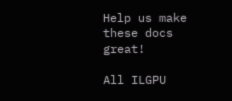Help us make these docs great!

All ILGPU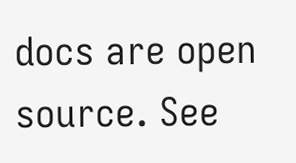docs are open source. See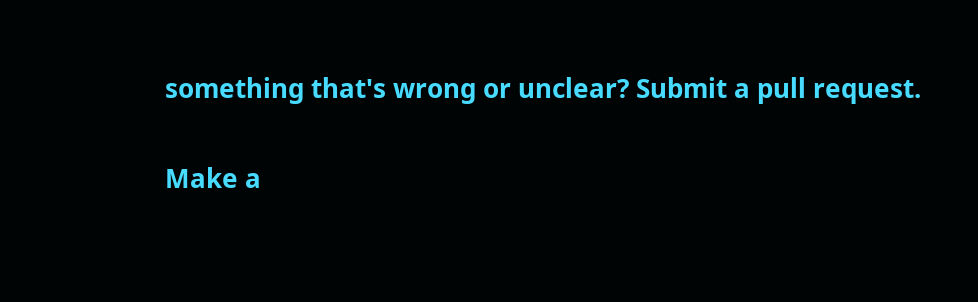something that's wrong or unclear? Submit a pull request.

Make a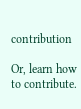contribution

Or, learn how to contribute.